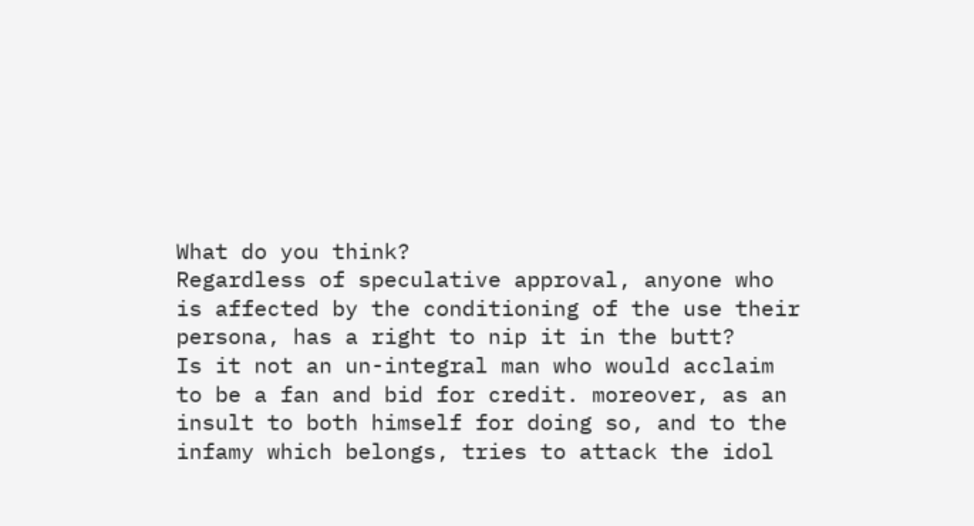What do you think?
Regardless of speculative approval, anyone who is affected by the conditioning of the use their persona, has a right to nip it in the butt?
Is it not an un-integral man who would acclaim to be a fan and bid for credit. moreover, as an insult to both himself for doing so, and to the infamy which belongs, tries to attack the idol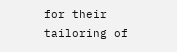for their tailoring of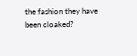the fashion they have been cloaked?